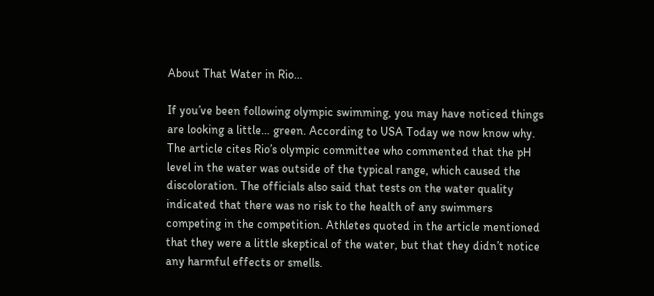About That Water in Rio…

If you’ve been following olympic swimming, you may have noticed things are looking a little… green. According to USA Today we now know why. The article cites Rio’s olympic committee who commented that the pH level in the water was outside of the typical range, which caused the discoloration. The officials also said that tests on the water quality indicated that there was no risk to the health of any swimmers competing in the competition. Athletes quoted in the article mentioned that they were a little skeptical of the water, but that they didn’t notice any harmful effects or smells.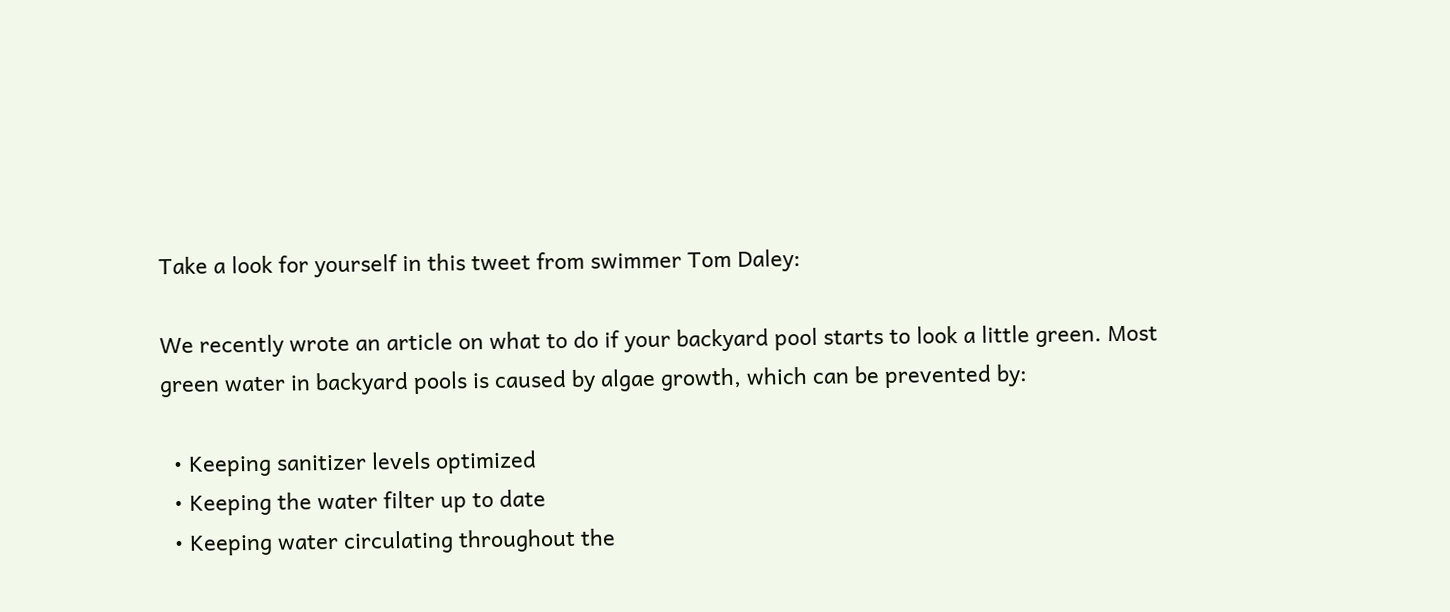Take a look for yourself in this tweet from swimmer Tom Daley:

We recently wrote an article on what to do if your backyard pool starts to look a little green. Most green water in backyard pools is caused by algae growth, which can be prevented by:

  • Keeping sanitizer levels optimized
  • Keeping the water filter up to date
  • Keeping water circulating throughout the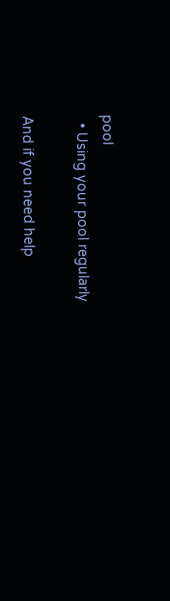pool
  • Using your pool regularly

And if you need help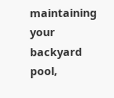maintaining your backyard pool,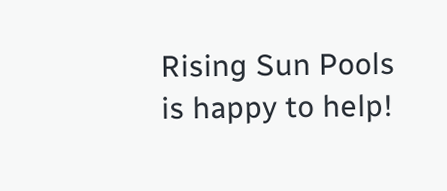Rising Sun Pools is happy to help!